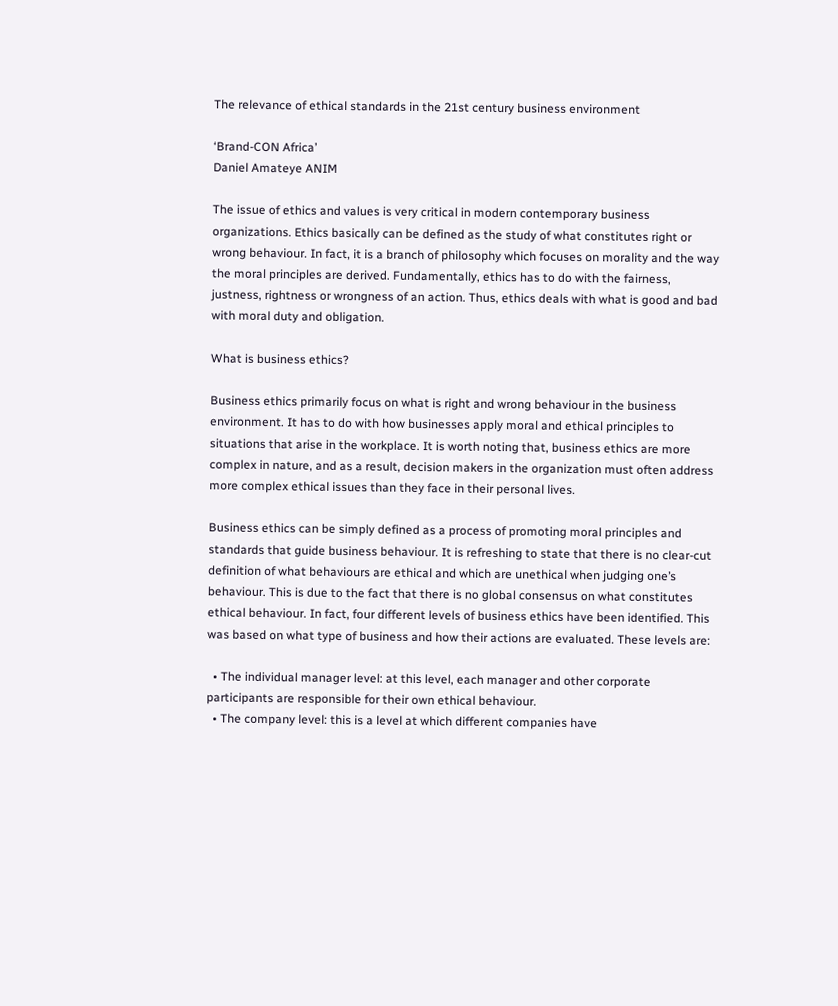The relevance of ethical standards in the 21st century business environment

‘Brand-CON Africa’
Daniel Amateye ANIM

The issue of ethics and values is very critical in modern contemporary business organizations. Ethics basically can be defined as the study of what constitutes right or wrong behaviour. In fact, it is a branch of philosophy which focuses on morality and the way the moral principles are derived. Fundamentally, ethics has to do with the fairness, justness, rightness or wrongness of an action. Thus, ethics deals with what is good and bad with moral duty and obligation.

What is business ethics?

Business ethics primarily focus on what is right and wrong behaviour in the business environment. It has to do with how businesses apply moral and ethical principles to situations that arise in the workplace. It is worth noting that, business ethics are more complex in nature, and as a result, decision makers in the organization must often address more complex ethical issues than they face in their personal lives.

Business ethics can be simply defined as a process of promoting moral principles and standards that guide business behaviour. It is refreshing to state that there is no clear-cut definition of what behaviours are ethical and which are unethical when judging one’s behaviour. This is due to the fact that there is no global consensus on what constitutes ethical behaviour. In fact, four different levels of business ethics have been identified. This was based on what type of business and how their actions are evaluated. These levels are:

  • The individual manager level: at this level, each manager and other corporate participants are responsible for their own ethical behaviour.
  • The company level: this is a level at which different companies have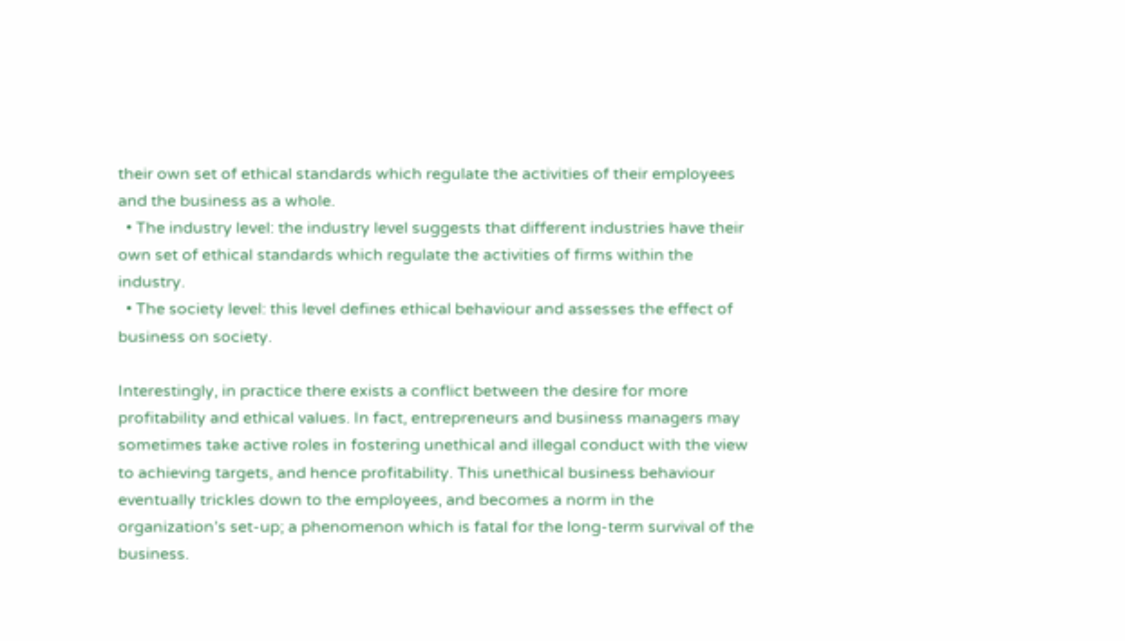their own set of ethical standards which regulate the activities of their employees and the business as a whole.
  • The industry level: the industry level suggests that different industries have their own set of ethical standards which regulate the activities of firms within the industry.
  • The society level: this level defines ethical behaviour and assesses the effect of business on society.

Interestingly, in practice there exists a conflict between the desire for more profitability and ethical values. In fact, entrepreneurs and business managers may sometimes take active roles in fostering unethical and illegal conduct with the view to achieving targets, and hence profitability. This unethical business behaviour eventually trickles down to the employees, and becomes a norm in the organization’s set-up; a phenomenon which is fatal for the long-term survival of the business.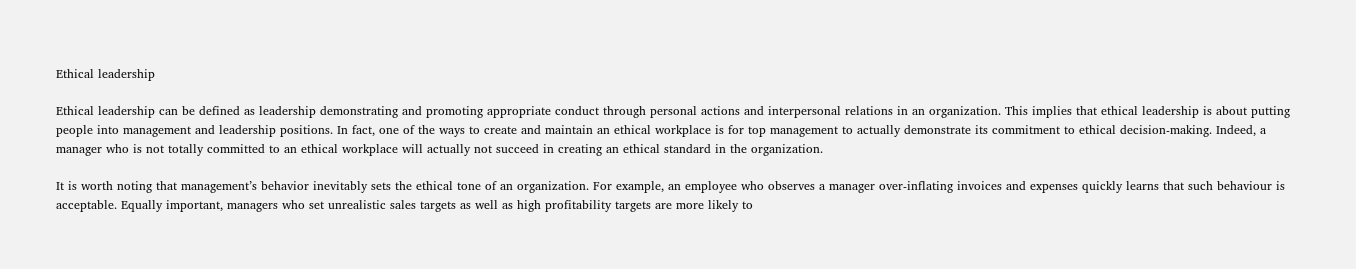Ethical leadership

Ethical leadership can be defined as leadership demonstrating and promoting appropriate conduct through personal actions and interpersonal relations in an organization. This implies that ethical leadership is about putting people into management and leadership positions. In fact, one of the ways to create and maintain an ethical workplace is for top management to actually demonstrate its commitment to ethical decision-making. Indeed, a manager who is not totally committed to an ethical workplace will actually not succeed in creating an ethical standard in the organization.

It is worth noting that management’s behavior inevitably sets the ethical tone of an organization. For example, an employee who observes a manager over-inflating invoices and expenses quickly learns that such behaviour is acceptable. Equally important, managers who set unrealistic sales targets as well as high profitability targets are more likely to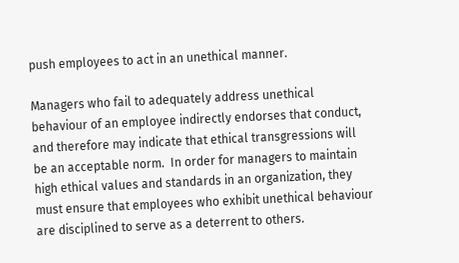push employees to act in an unethical manner.

Managers who fail to adequately address unethical behaviour of an employee indirectly endorses that conduct, and therefore may indicate that ethical transgressions will be an acceptable norm.  In order for managers to maintain high ethical values and standards in an organization, they must ensure that employees who exhibit unethical behaviour are disciplined to serve as a deterrent to others.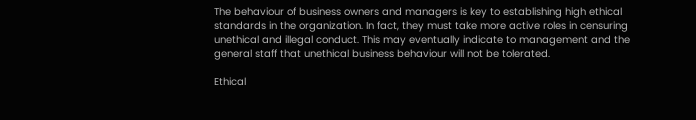The behaviour of business owners and managers is key to establishing high ethical standards in the organization. In fact, they must take more active roles in censuring unethical and illegal conduct. This may eventually indicate to management and the general staff that unethical business behaviour will not be tolerated.

Ethical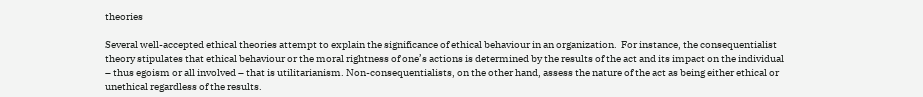theories

Several well-accepted ethical theories attempt to explain the significance of ethical behaviour in an organization.  For instance, the consequentialist theory stipulates that ethical behaviour or the moral rightness of one’s actions is determined by the results of the act and its impact on the individual – thus egoism or all involved – that is utilitarianism. Non-consequentialists, on the other hand, assess the nature of the act as being either ethical or unethical regardless of the results.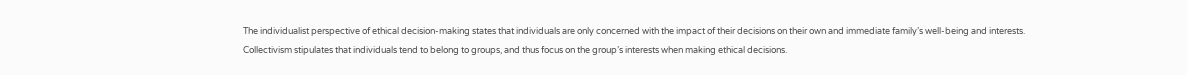The individualist perspective of ethical decision-making states that individuals are only concerned with the impact of their decisions on their own and immediate family’s well-being and interests. Collectivism stipulates that individuals tend to belong to groups, and thus focus on the group’s interests when making ethical decisions.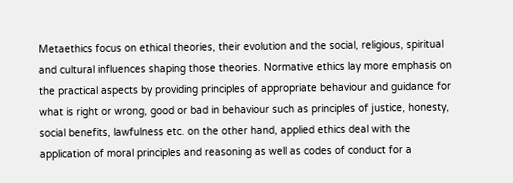Metaethics focus on ethical theories, their evolution and the social, religious, spiritual and cultural influences shaping those theories. Normative ethics lay more emphasis on the practical aspects by providing principles of appropriate behaviour and guidance for what is right or wrong, good or bad in behaviour such as principles of justice, honesty, social benefits, lawfulness etc. on the other hand, applied ethics deal with the application of moral principles and reasoning as well as codes of conduct for a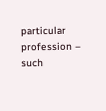particular profession – such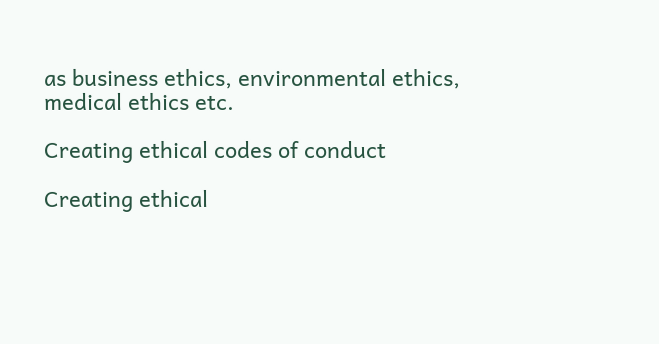as business ethics, environmental ethics, medical ethics etc.

Creating ethical codes of conduct

Creating ethical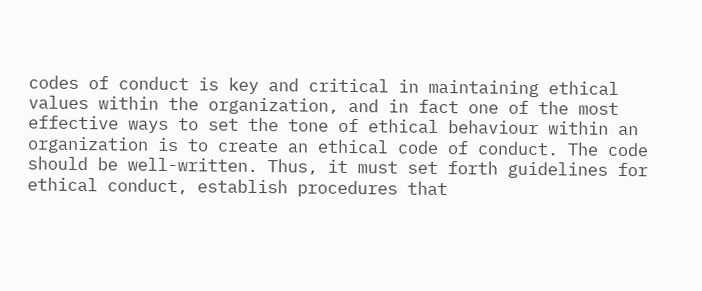codes of conduct is key and critical in maintaining ethical values within the organization, and in fact one of the most effective ways to set the tone of ethical behaviour within an organization is to create an ethical code of conduct. The code should be well-written. Thus, it must set forth guidelines for ethical conduct, establish procedures that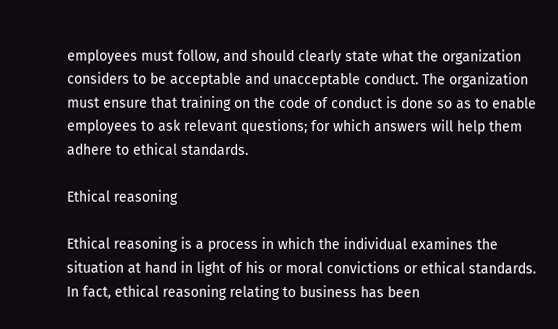employees must follow, and should clearly state what the organization considers to be acceptable and unacceptable conduct. The organization must ensure that training on the code of conduct is done so as to enable employees to ask relevant questions; for which answers will help them adhere to ethical standards.

Ethical reasoning

Ethical reasoning is a process in which the individual examines the situation at hand in light of his or moral convictions or ethical standards. In fact, ethical reasoning relating to business has been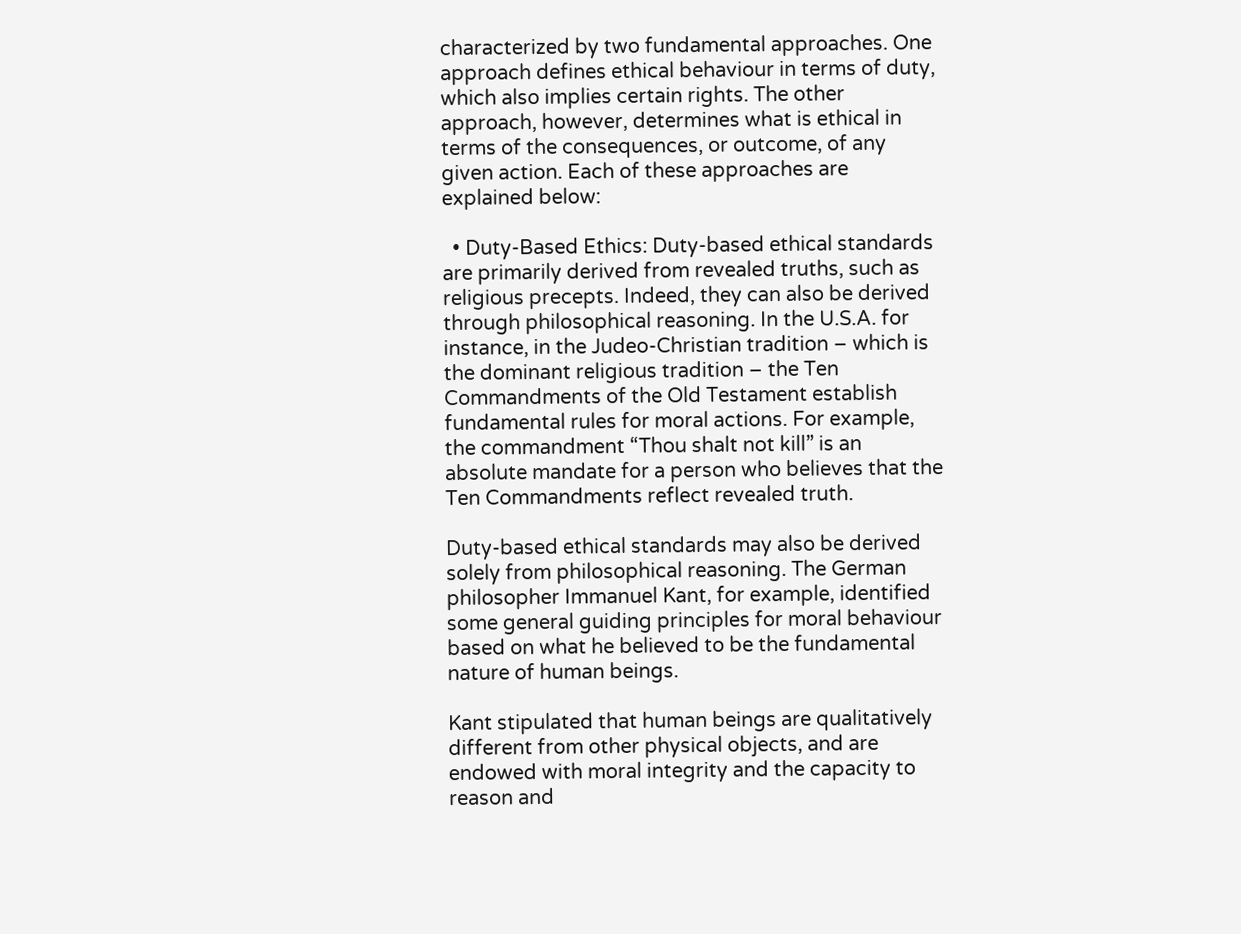characterized by two fundamental approaches. One approach defines ethical behaviour in terms of duty, which also implies certain rights. The other approach, however, determines what is ethical in terms of the consequences, or outcome, of any given action. Each of these approaches are explained below:

  • Duty-Based Ethics: Duty-based ethical standards are primarily derived from revealed truths, such as religious precepts. Indeed, they can also be derived through philosophical reasoning. In the U.S.A. for instance, in the Judeo-Christian tradition – which is the dominant religious tradition – the Ten Commandments of the Old Testament establish fundamental rules for moral actions. For example, the commandment “Thou shalt not kill” is an absolute mandate for a person who believes that the Ten Commandments reflect revealed truth.

Duty-based ethical standards may also be derived solely from philosophical reasoning. The German philosopher Immanuel Kant, for example, identified some general guiding principles for moral behaviour based on what he believed to be the fundamental nature of human beings.

Kant stipulated that human beings are qualitatively different from other physical objects, and are endowed with moral integrity and the capacity to reason and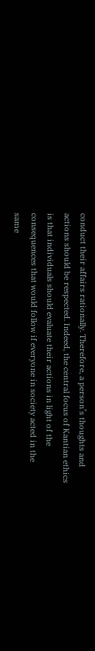conduct their affairs rationally. Therefore, a person’s thoughts and actions should be respected. Indeed, the central focus of Kantian ethics is that individuals should evaluate their actions in light of the consequences that would follow if everyone in society acted in the same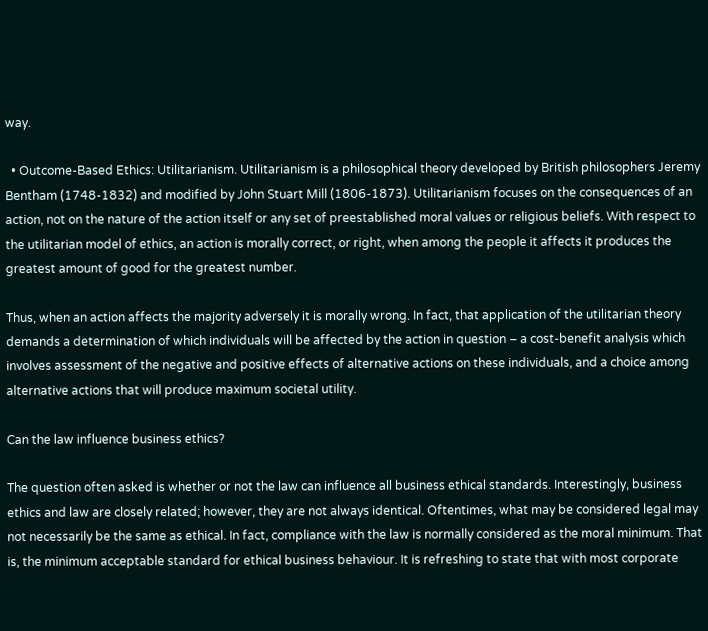way.

  • Outcome-Based Ethics: Utilitarianism. Utilitarianism is a philosophical theory developed by British philosophers Jeremy Bentham (1748-1832) and modified by John Stuart Mill (1806-1873). Utilitarianism focuses on the consequences of an action, not on the nature of the action itself or any set of preestablished moral values or religious beliefs. With respect to the utilitarian model of ethics, an action is morally correct, or right, when among the people it affects it produces the greatest amount of good for the greatest number.

Thus, when an action affects the majority adversely it is morally wrong. In fact, that application of the utilitarian theory demands a determination of which individuals will be affected by the action in question – a cost-benefit analysis which involves assessment of the negative and positive effects of alternative actions on these individuals, and a choice among alternative actions that will produce maximum societal utility.

Can the law influence business ethics?

The question often asked is whether or not the law can influence all business ethical standards. Interestingly, business ethics and law are closely related; however, they are not always identical. Oftentimes, what may be considered legal may not necessarily be the same as ethical. In fact, compliance with the law is normally considered as the moral minimum. That is, the minimum acceptable standard for ethical business behaviour. It is refreshing to state that with most corporate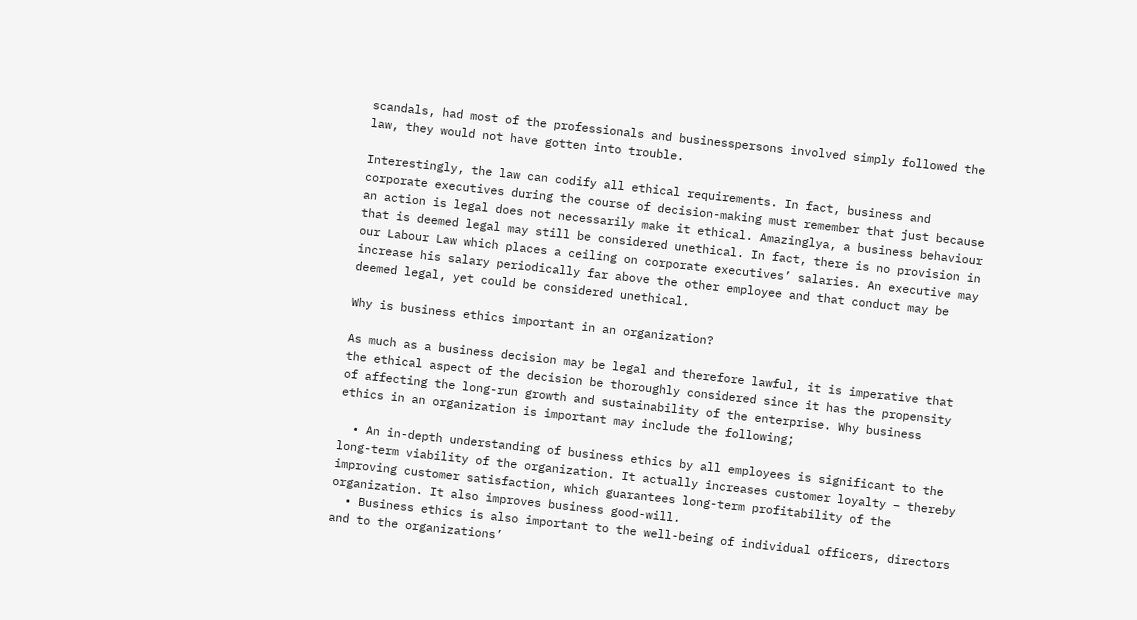scandals, had most of the professionals and businesspersons involved simply followed the law, they would not have gotten into trouble.

Interestingly, the law can codify all ethical requirements. In fact, business and corporate executives during the course of decision-making must remember that just because an action is legal does not necessarily make it ethical. Amazinglya, a business behaviour that is deemed legal may still be considered unethical. In fact, there is no provision in our Labour Law which places a ceiling on corporate executives’ salaries. An executive may increase his salary periodically far above the other employee and that conduct may be deemed legal, yet could be considered unethical.

Why is business ethics important in an organization?

As much as a business decision may be legal and therefore lawful, it is imperative that the ethical aspect of the decision be thoroughly considered since it has the propensity of affecting the long-run growth and sustainability of the enterprise. Why business ethics in an organization is important may include the following;

  • An in-depth understanding of business ethics by all employees is significant to the long-term viability of the organization. It actually increases customer loyalty – thereby improving customer satisfaction, which guarantees long-term profitability of the organization. It also improves business good-will.
  • Business ethics is also important to the well-being of individual officers, directors and to the organizations’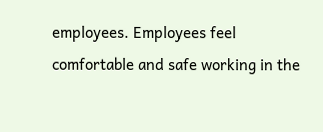employees. Employees feel comfortable and safe working in the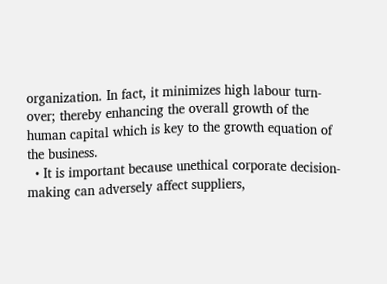organization. In fact, it minimizes high labour turn-over; thereby enhancing the overall growth of the human capital which is key to the growth equation of the business.
  • It is important because unethical corporate decision-making can adversely affect suppliers,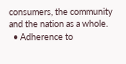consumers, the community and the nation as a whole.
  • Adherence to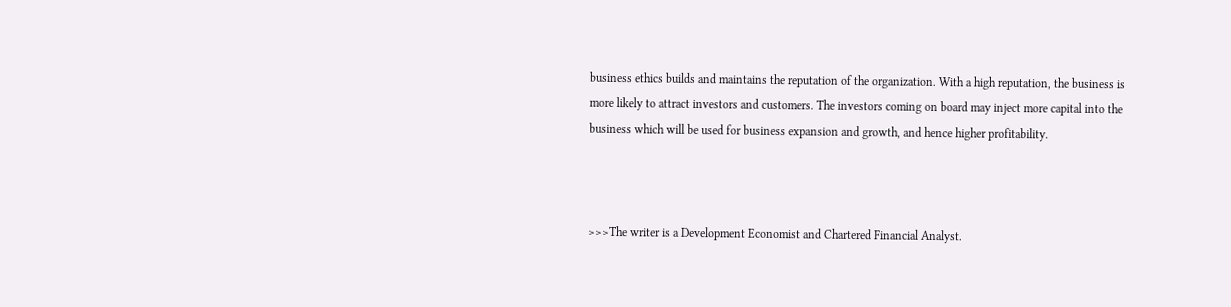business ethics builds and maintains the reputation of the organization. With a high reputation, the business is more likely to attract investors and customers. The investors coming on board may inject more capital into the business which will be used for business expansion and growth, and hence higher profitability.



>>>The writer is a Development Economist and Chartered Financial Analyst.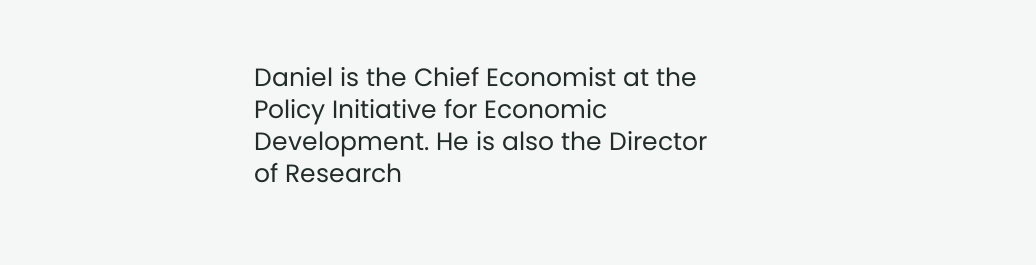Daniel is the Chief Economist at the Policy Initiative for Economic Development. He is also the Director of Research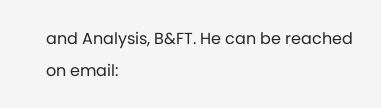and Analysis, B&FT. He can be reached on email: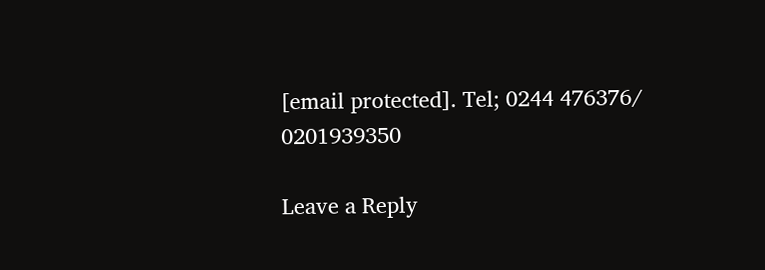[email protected]. Tel; 0244 476376/ 0201939350

Leave a Reply